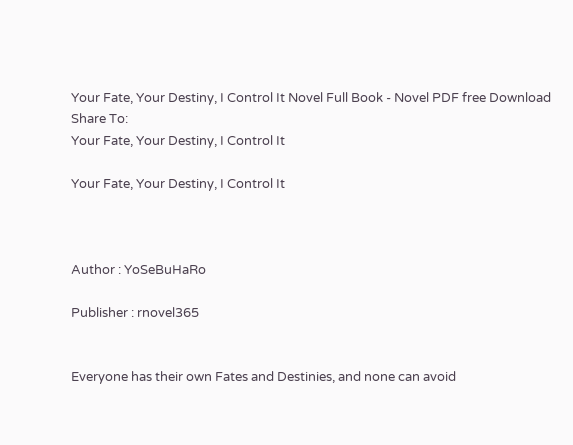Your Fate, Your Destiny, I Control It Novel Full Book - Novel PDF free Download
Share To:
Your Fate, Your Destiny, I Control It

Your Fate, Your Destiny, I Control It



Author : YoSeBuHaRo

Publisher : rnovel365


Everyone has their own Fates and Destinies, and none can avoid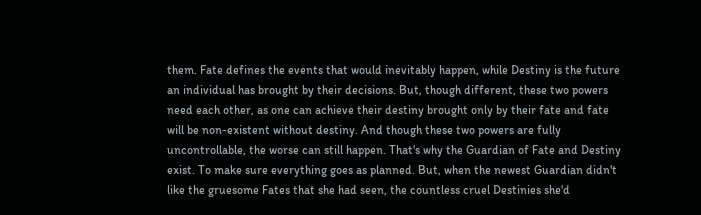them. Fate defines the events that would inevitably happen, while Destiny is the future an individual has brought by their decisions. But, though different, these two powers need each other, as one can achieve their destiny brought only by their fate and fate will be non-existent without destiny. And though these two powers are fully uncontrollable, the worse can still happen. That's why the Guardian of Fate and Destiny exist. To make sure everything goes as planned. But, when the newest Guardian didn't like the gruesome Fates that she had seen, the countless cruel Destinies she'd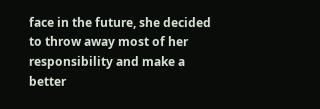face in the future, she decided to throw away most of her responsibility and make a better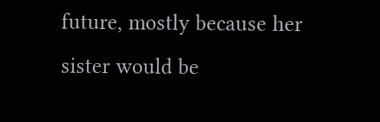future, mostly because her sister would be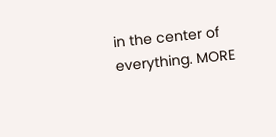in the center of everything. MORE